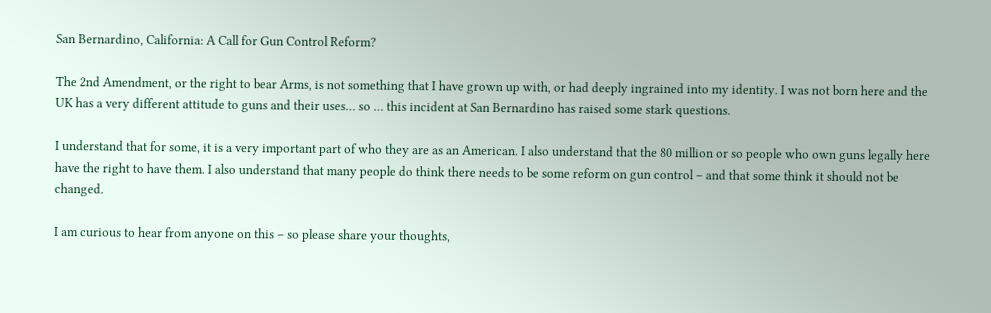San Bernardino, California: A Call for Gun Control Reform?

The 2nd Amendment, or the right to bear Arms, is not something that I have grown up with, or had deeply ingrained into my identity. I was not born here and the UK has a very different attitude to guns and their uses… so … this incident at San Bernardino has raised some stark questions.

I understand that for some, it is a very important part of who they are as an American. I also understand that the 80 million or so people who own guns legally here have the right to have them. I also understand that many people do think there needs to be some reform on gun control – and that some think it should not be changed.

I am curious to hear from anyone on this – so please share your thoughts,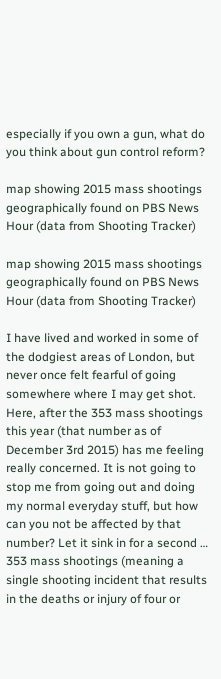especially if you own a gun, what do you think about gun control reform?

map showing 2015 mass shootings geographically found on PBS News Hour (data from Shooting Tracker)

map showing 2015 mass shootings geographically found on PBS News Hour (data from Shooting Tracker)

I have lived and worked in some of the dodgiest areas of London, but never once felt fearful of going somewhere where I may get shot. Here, after the 353 mass shootings this year (that number as of December 3rd 2015) has me feeling really concerned. It is not going to stop me from going out and doing my normal everyday stuff, but how can you not be affected by that number? Let it sink in for a second … 353 mass shootings (meaning a single shooting incident that results in the deaths or injury of four or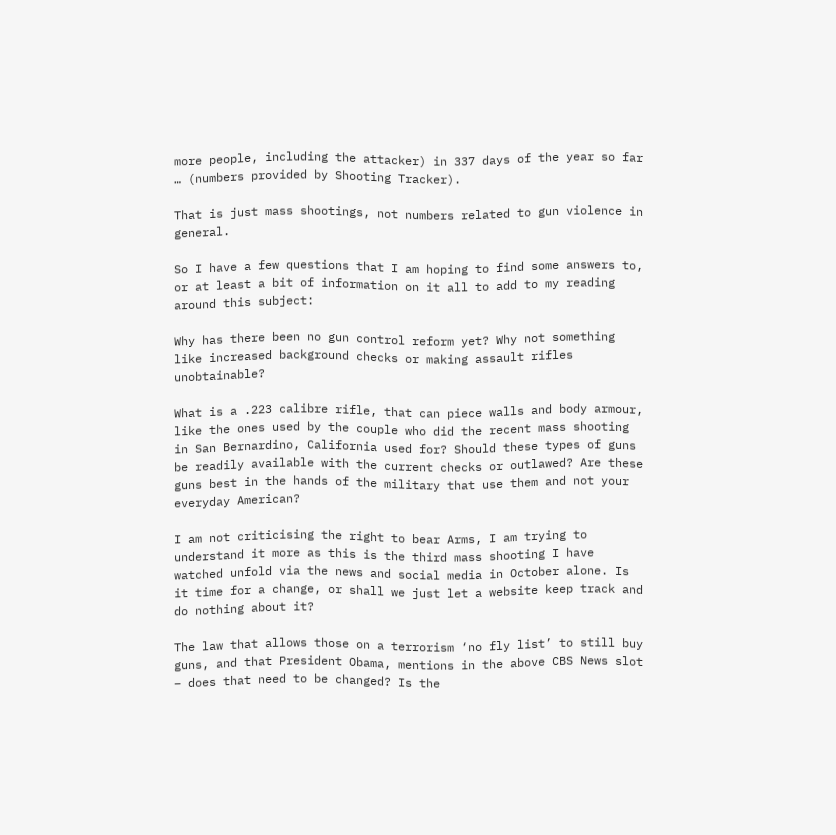more people, including the attacker) in 337 days of the year so far … (numbers provided by Shooting Tracker).

That is just mass shootings, not numbers related to gun violence in general.

So I have a few questions that I am hoping to find some answers to, or at least a bit of information on it all to add to my reading around this subject:

Why has there been no gun control reform yet? Why not something like increased background checks or making assault rifles unobtainable?

What is a .223 calibre rifle, that can piece walls and body armour, like the ones used by the couple who did the recent mass shooting in San Bernardino, California used for? Should these types of guns be readily available with the current checks or outlawed? Are these guns best in the hands of the military that use them and not your everyday American?

I am not criticising the right to bear Arms, I am trying to understand it more as this is the third mass shooting I have watched unfold via the news and social media in October alone. Is it time for a change, or shall we just let a website keep track and do nothing about it?

The law that allows those on a terrorism ‘no fly list’ to still buy guns, and that President Obama, mentions in the above CBS News slot – does that need to be changed? Is the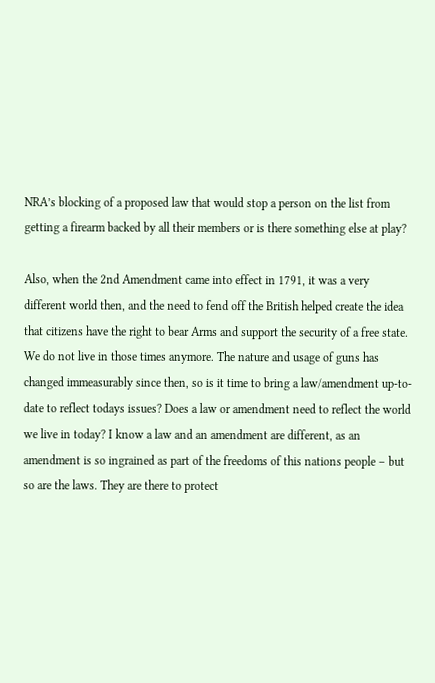NRA’s blocking of a proposed law that would stop a person on the list from getting a firearm backed by all their members or is there something else at play?

Also, when the 2nd Amendment came into effect in 1791, it was a very different world then, and the need to fend off the British helped create the idea that citizens have the right to bear Arms and support the security of a free state. We do not live in those times anymore. The nature and usage of guns has changed immeasurably since then, so is it time to bring a law/amendment up-to-date to reflect todays issues? Does a law or amendment need to reflect the world we live in today? I know a law and an amendment are different, as an amendment is so ingrained as part of the freedoms of this nations people – but so are the laws. They are there to protect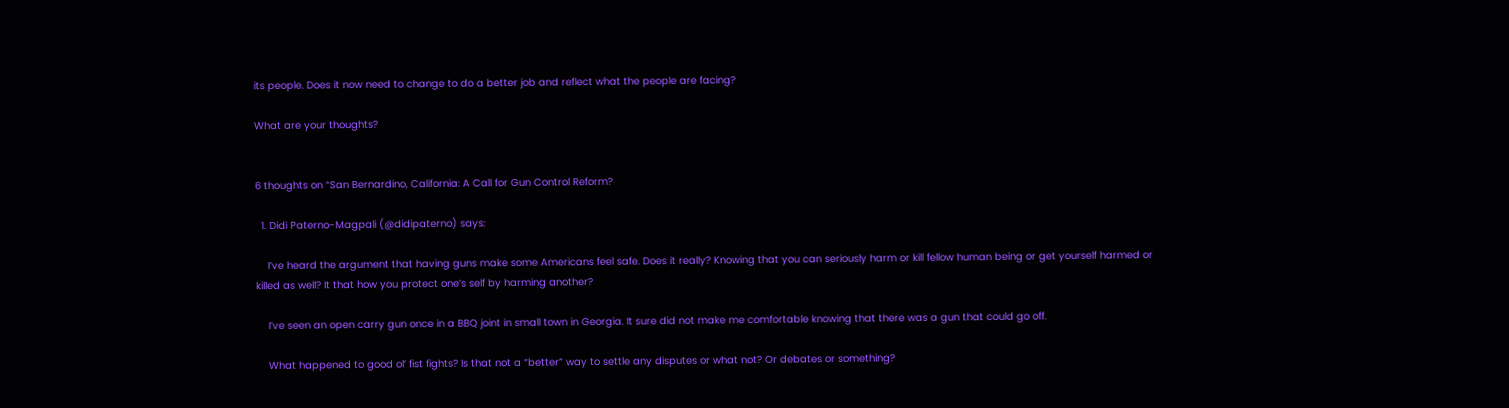its people. Does it now need to change to do a better job and reflect what the people are facing?

What are your thoughts?


6 thoughts on “San Bernardino, California: A Call for Gun Control Reform?

  1. Didi Paterno-Magpali (@didipaterno) says:

    I’ve heard the argument that having guns make some Americans feel safe. Does it really? Knowing that you can seriously harm or kill fellow human being or get yourself harmed or killed as well? It that how you protect one’s self by harming another?

    I’ve seen an open carry gun once in a BBQ joint in small town in Georgia. It sure did not make me comfortable knowing that there was a gun that could go off.

    What happened to good ol’ fist fights? Is that not a “better” way to settle any disputes or what not? Or debates or something?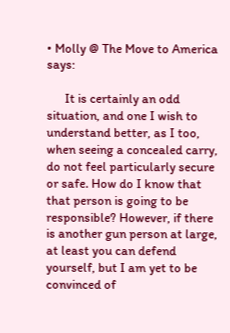• Molly @ The Move to America says:

      It is certainly an odd situation, and one I wish to understand better, as I too, when seeing a concealed carry, do not feel particularly secure or safe. How do I know that that person is going to be responsible? However, if there is another gun person at large, at least you can defend yourself, but I am yet to be convinced of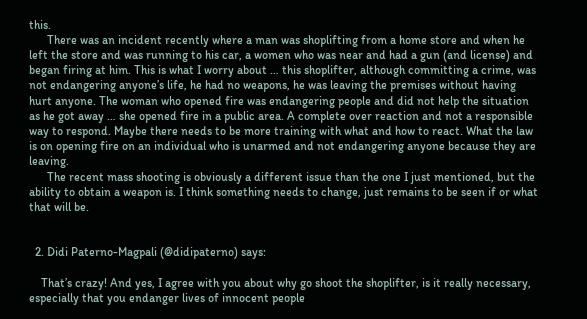this.
      There was an incident recently where a man was shoplifting from a home store and when he left the store and was running to his car, a women who was near and had a gun (and license) and began firing at him. This is what I worry about … this shoplifter, although committing a crime, was not endangering anyone’s life, he had no weapons, he was leaving the premises without having hurt anyone. The woman who opened fire was endangering people and did not help the situation as he got away … she opened fire in a public area. A complete over reaction and not a responsible way to respond. Maybe there needs to be more training with what and how to react. What the law is on opening fire on an individual who is unarmed and not endangering anyone because they are leaving.
      The recent mass shooting is obviously a different issue than the one I just mentioned, but the ability to obtain a weapon is. I think something needs to change, just remains to be seen if or what that will be.


  2. Didi Paterno-Magpali (@didipaterno) says:

    That’s crazy! And yes, I agree with you about why go shoot the shoplifter, is it really necessary, especially that you endanger lives of innocent people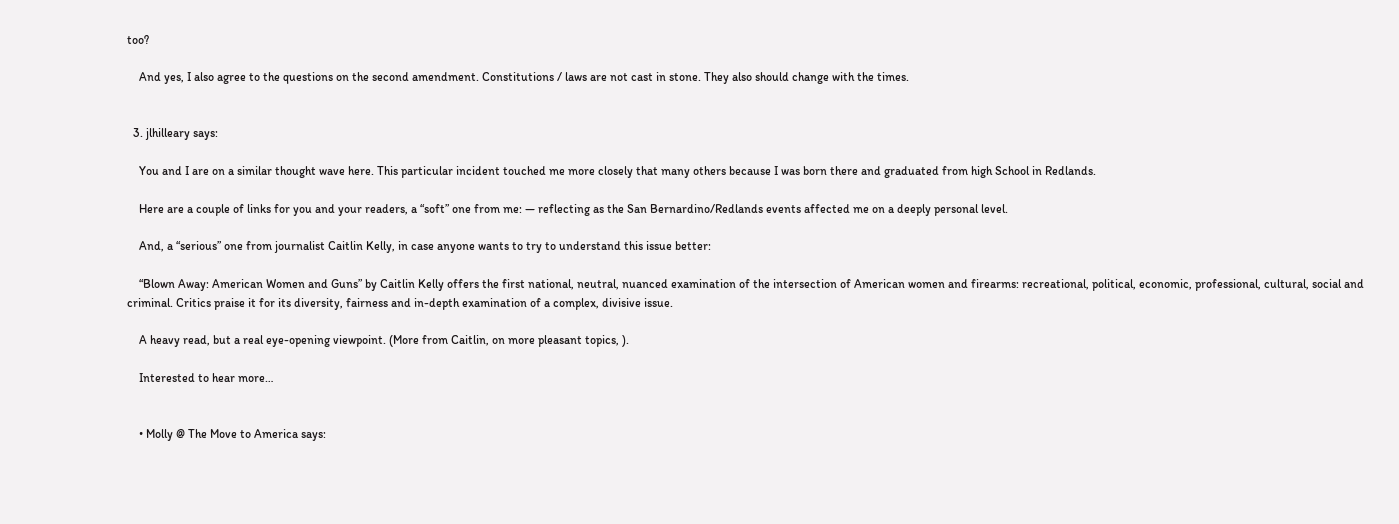too?

    And yes, I also agree to the questions on the second amendment. Constitutions / laws are not cast in stone. They also should change with the times.


  3. jlhilleary says:

    You and I are on a similar thought wave here. This particular incident touched me more closely that many others because I was born there and graduated from high School in Redlands.

    Here are a couple of links for you and your readers, a “soft” one from me: — reflecting as the San Bernardino/Redlands events affected me on a deeply personal level.

    And, a “serious” one from journalist Caitlin Kelly, in case anyone wants to try to understand this issue better:

    “Blown Away: American Women and Guns” by Caitlin Kelly offers the first national, neutral, nuanced examination of the intersection of American women and firearms: recreational, political, economic, professional, cultural, social and criminal. Critics praise it for its diversity, fairness and in-depth examination of a complex, divisive issue.

    A heavy read, but a real eye-opening viewpoint. (More from Caitlin, on more pleasant topics, ).

    Interested to hear more…


    • Molly @ The Move to America says: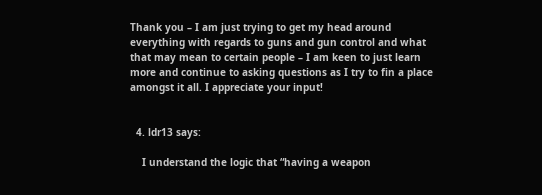Thank you – I am just trying to get my head around everything with regards to guns and gun control and what that may mean to certain people – I am keen to just learn more and continue to asking questions as I try to fin a place amongst it all. I appreciate your input!


  4. ldr13 says:

    I understand the logic that “having a weapon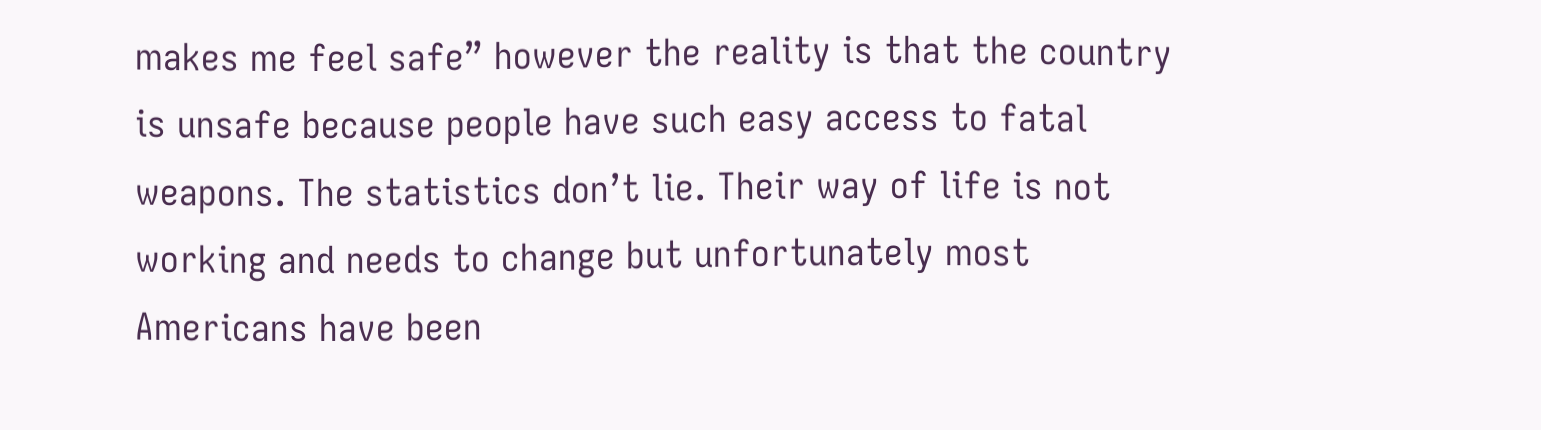makes me feel safe” however the reality is that the country is unsafe because people have such easy access to fatal weapons. The statistics don’t lie. Their way of life is not working and needs to change but unfortunately most Americans have been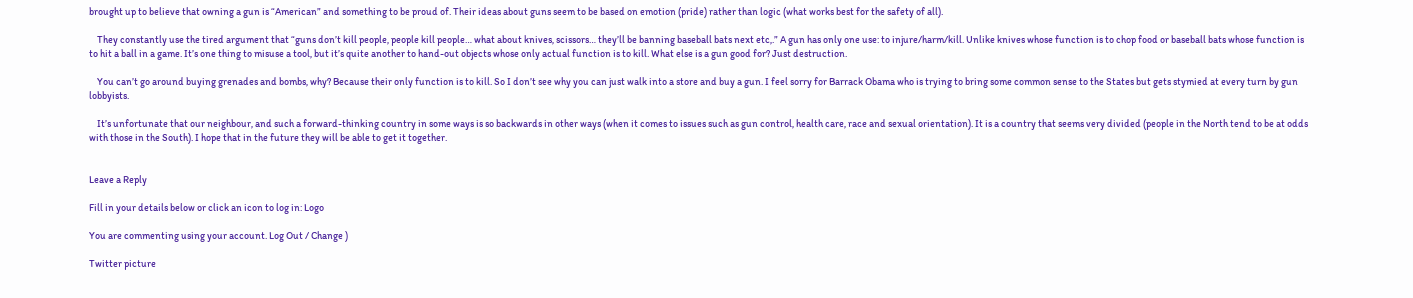brought up to believe that owning a gun is “American” and something to be proud of. Their ideas about guns seem to be based on emotion (pride) rather than logic (what works best for the safety of all).

    They constantly use the tired argument that “guns don’t kill people, people kill people… what about knives, scissors… they’ll be banning baseball bats next etc,.” A gun has only one use: to injure/harm/kill. Unlike knives whose function is to chop food or baseball bats whose function is to hit a ball in a game. It’s one thing to misuse a tool, but it’s quite another to hand-out objects whose only actual function is to kill. What else is a gun good for? Just destruction.

    You can’t go around buying grenades and bombs, why? Because their only function is to kill. So I don’t see why you can just walk into a store and buy a gun. I feel sorry for Barrack Obama who is trying to bring some common sense to the States but gets stymied at every turn by gun lobbyists.

    It’s unfortunate that our neighbour, and such a forward-thinking country in some ways is so backwards in other ways (when it comes to issues such as gun control, health care, race and sexual orientation). It is a country that seems very divided (people in the North tend to be at odds with those in the South). I hope that in the future they will be able to get it together.


Leave a Reply

Fill in your details below or click an icon to log in: Logo

You are commenting using your account. Log Out / Change )

Twitter picture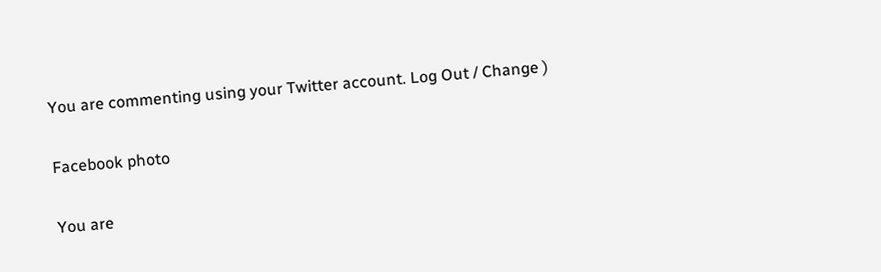You are commenting using your Twitter account. Log Out / Change )

Facebook photo

You are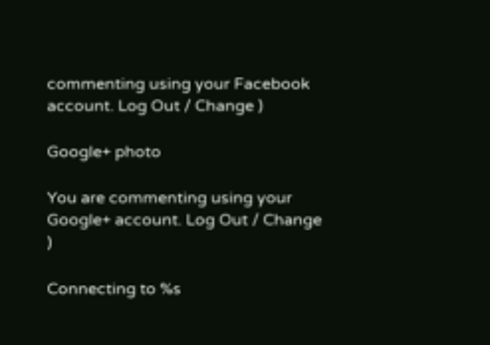commenting using your Facebook account. Log Out / Change )

Google+ photo

You are commenting using your Google+ account. Log Out / Change )

Connecting to %s